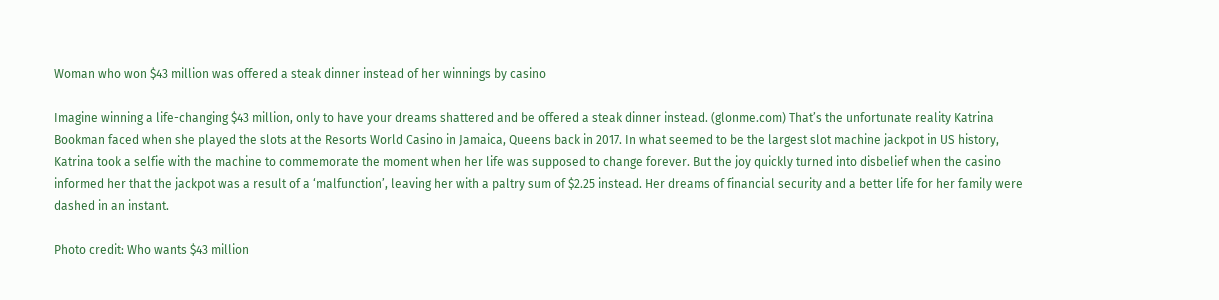Woman who won $43 million was offered a steak dinner instead of her winnings by casino

Imagine winning a life-changing $43 million, only to have your dreams shattered and be offered a steak dinner instead. (glonme.com) That’s the unfortunate reality Katrina Bookman faced when she played the slots at the Resorts World Casino in Jamaica, Queens back in 2017. In what seemed to be the largest slot machine jackpot in US history, Katrina took a selfie with the machine to commemorate the moment when her life was supposed to change forever. But the joy quickly turned into disbelief when the casino informed her that the jackpot was a result of a ‘malfunction’, leaving her with a paltry sum of $2.25 instead. Her dreams of financial security and a better life for her family were dashed in an instant.

Photo credit: Who wants $43 million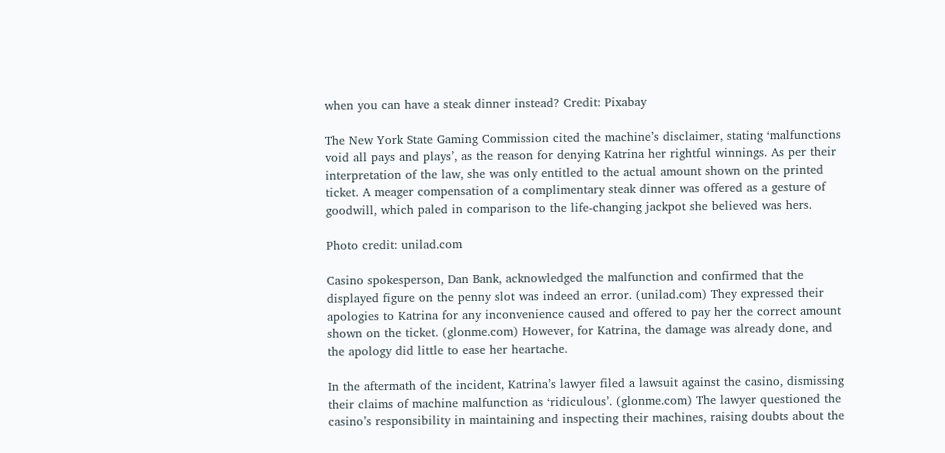when you can have a steak dinner instead? Credit: Pixabay

The New York State Gaming Commission cited the machine’s disclaimer, stating ‘malfunctions void all pays and plays’, as the reason for denying Katrina her rightful winnings. As per their interpretation of the law, she was only entitled to the actual amount shown on the printed ticket. A meager compensation of a complimentary steak dinner was offered as a gesture of goodwill, which paled in comparison to the life-changing jackpot she believed was hers.

Photo credit: unilad.com

Casino spokesperson, Dan Bank, acknowledged the malfunction and confirmed that the displayed figure on the penny slot was indeed an error. (unilad.com) They expressed their apologies to Katrina for any inconvenience caused and offered to pay her the correct amount shown on the ticket. (glonme.com) However, for Katrina, the damage was already done, and the apology did little to ease her heartache.

In the aftermath of the incident, Katrina’s lawyer filed a lawsuit against the casino, dismissing their claims of machine malfunction as ‘ridiculous’. (glonme.com) The lawyer questioned the casino’s responsibility in maintaining and inspecting their machines, raising doubts about the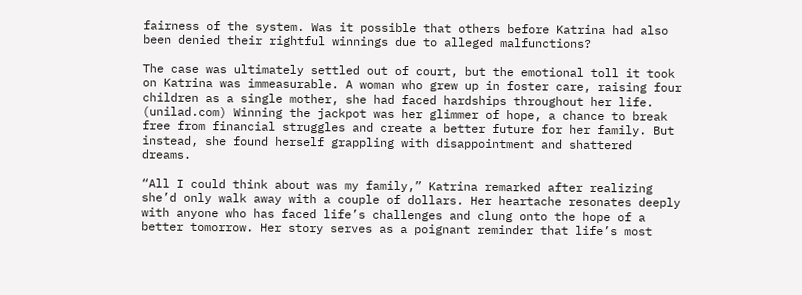fairness of the system. Was it possible that others before Katrina had also been denied their rightful winnings due to alleged malfunctions?

The case was ultimately settled out of court, but the emotional toll it took on Katrina was immeasurable. A woman who grew up in foster care, raising four children as a single mother, she had faced hardships throughout her life. (unilad.com) Winning the jackpot was her glimmer of hope, a chance to break free from financial struggles and create a better future for her family. But instead, she found herself grappling with disappointment and shattered dreams.

“All I could think about was my family,” Katrina remarked after realizing she’d only walk away with a couple of dollars. Her heartache resonates deeply with anyone who has faced life’s challenges and clung onto the hope of a better tomorrow. Her story serves as a poignant reminder that life’s most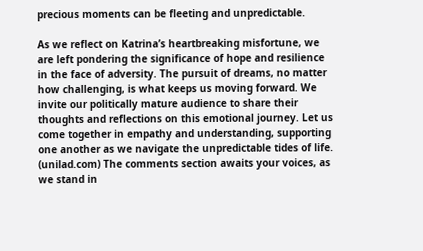precious moments can be fleeting and unpredictable.

As we reflect on Katrina’s heartbreaking misfortune, we are left pondering the significance of hope and resilience in the face of adversity. The pursuit of dreams, no matter how challenging, is what keeps us moving forward. We invite our politically mature audience to share their thoughts and reflections on this emotional journey. Let us come together in empathy and understanding, supporting one another as we navigate the unpredictable tides of life. (unilad.com) The comments section awaits your voices, as we stand in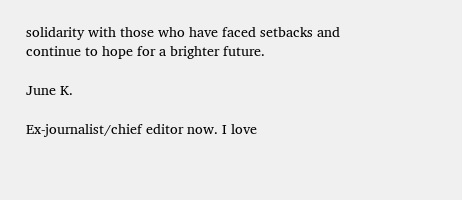solidarity with those who have faced setbacks and continue to hope for a brighter future.

June K.

Ex-journalist/chief editor now. I love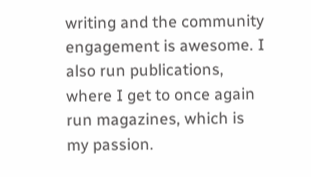writing and the community engagement is awesome. I also run publications, where I get to once again run magazines, which is my passion.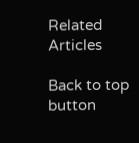Related Articles

Back to top button